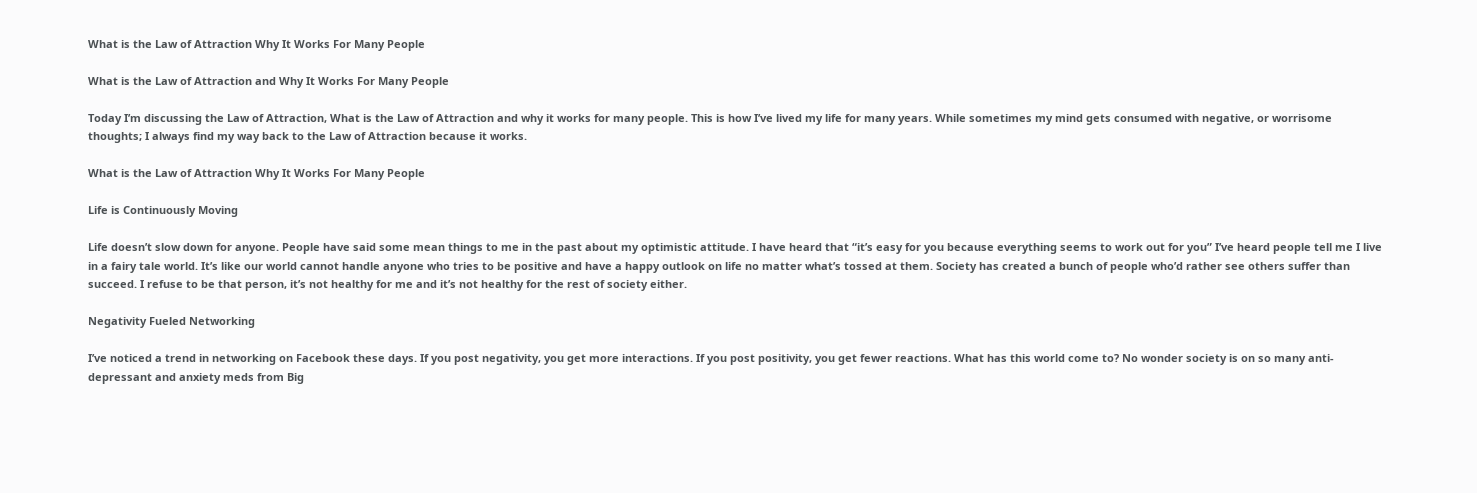What is the Law of Attraction Why It Works For Many People

What is the Law of Attraction and Why It Works For Many People

Today I’m discussing the Law of Attraction, What is the Law of Attraction and why it works for many people. This is how I’ve lived my life for many years. While sometimes my mind gets consumed with negative, or worrisome thoughts; I always find my way back to the Law of Attraction because it works.

What is the Law of Attraction Why It Works For Many People

Life is Continuously Moving

Life doesn’t slow down for anyone. People have said some mean things to me in the past about my optimistic attitude. I have heard that “it’s easy for you because everything seems to work out for you” I’ve heard people tell me I live in a fairy tale world. It’s like our world cannot handle anyone who tries to be positive and have a happy outlook on life no matter what’s tossed at them. Society has created a bunch of people who’d rather see others suffer than succeed. I refuse to be that person, it’s not healthy for me and it’s not healthy for the rest of society either.

Negativity Fueled Networking

I’ve noticed a trend in networking on Facebook these days. If you post negativity, you get more interactions. If you post positivity, you get fewer reactions. What has this world come to? No wonder society is on so many anti-depressant and anxiety meds from Big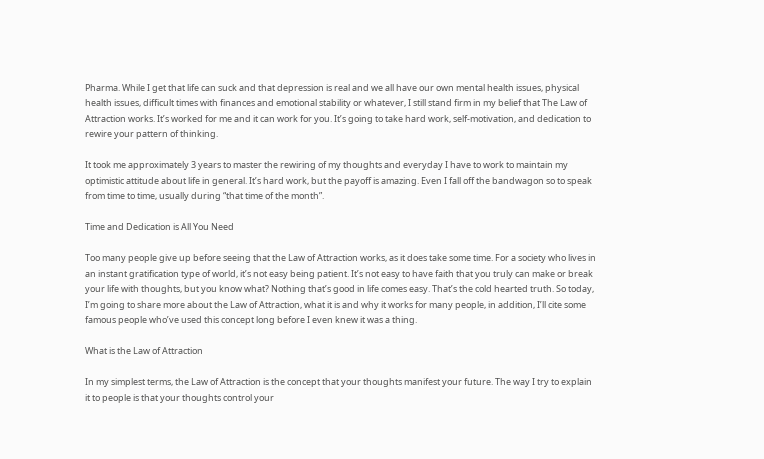Pharma. While I get that life can suck and that depression is real and we all have our own mental health issues, physical health issues, difficult times with finances and emotional stability or whatever, I still stand firm in my belief that The Law of Attraction works. It’s worked for me and it can work for you. It’s going to take hard work, self-motivation, and dedication to rewire your pattern of thinking.

It took me approximately 3 years to master the rewiring of my thoughts and everyday I have to work to maintain my optimistic attitude about life in general. It’s hard work, but the payoff is amazing. Even I fall off the bandwagon so to speak from time to time, usually during “that time of the month”.

Time and Dedication is All You Need

Too many people give up before seeing that the Law of Attraction works, as it does take some time. For a society who lives in an instant gratification type of world, it’s not easy being patient. It’s not easy to have faith that you truly can make or break your life with thoughts, but you know what? Nothing that’s good in life comes easy. That’s the cold hearted truth. So today, I’m going to share more about the Law of Attraction, what it is and why it works for many people, in addition, I’ll cite some famous people who’ve used this concept long before I even knew it was a thing.

What is the Law of Attraction

In my simplest terms, the Law of Attraction is the concept that your thoughts manifest your future. The way I try to explain it to people is that your thoughts control your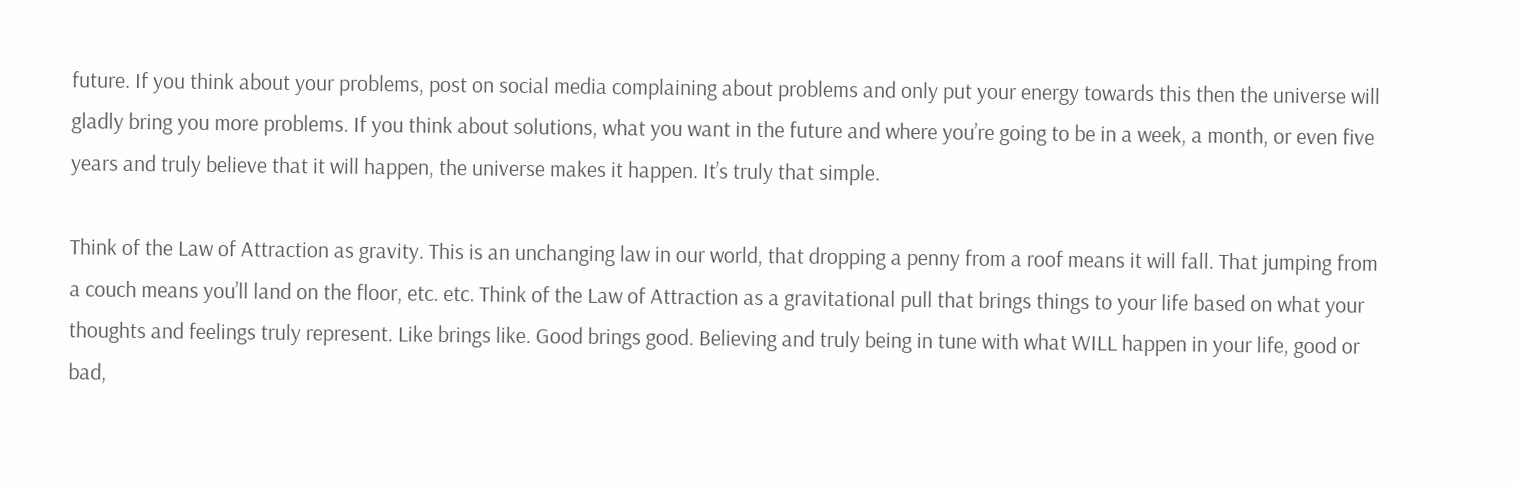future. If you think about your problems, post on social media complaining about problems and only put your energy towards this then the universe will gladly bring you more problems. If you think about solutions, what you want in the future and where you’re going to be in a week, a month, or even five years and truly believe that it will happen, the universe makes it happen. It’s truly that simple.

Think of the Law of Attraction as gravity. This is an unchanging law in our world, that dropping a penny from a roof means it will fall. That jumping from a couch means you’ll land on the floor, etc. etc. Think of the Law of Attraction as a gravitational pull that brings things to your life based on what your thoughts and feelings truly represent. Like brings like. Good brings good. Believing and truly being in tune with what WILL happen in your life, good or bad,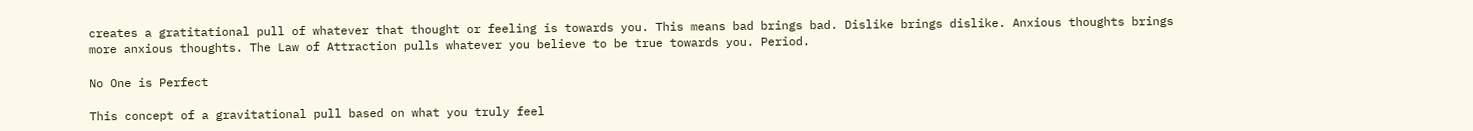creates a gratitational pull of whatever that thought or feeling is towards you. This means bad brings bad. Dislike brings dislike. Anxious thoughts brings more anxious thoughts. The Law of Attraction pulls whatever you believe to be true towards you. Period.

No One is Perfect

This concept of a gravitational pull based on what you truly feel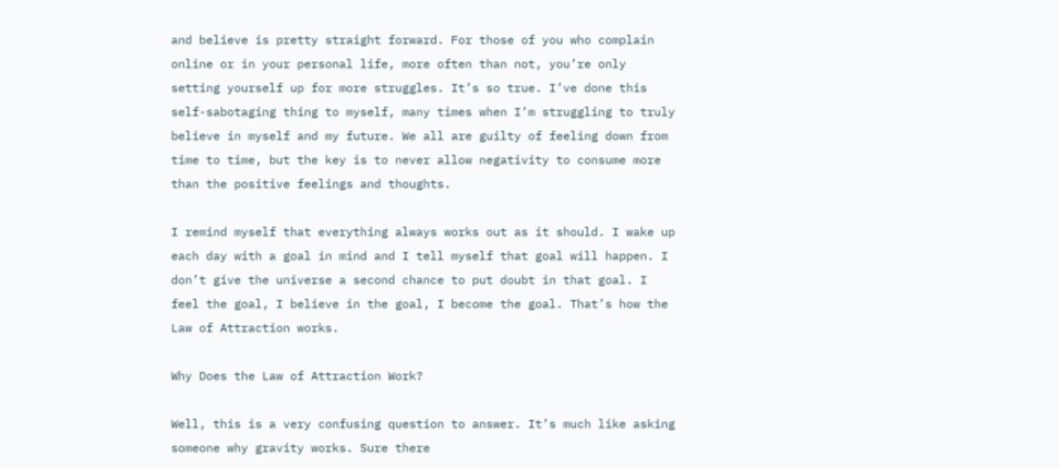and believe is pretty straight forward. For those of you who complain online or in your personal life, more often than not, you’re only setting yourself up for more struggles. It’s so true. I’ve done this self-sabotaging thing to myself, many times when I’m struggling to truly believe in myself and my future. We all are guilty of feeling down from time to time, but the key is to never allow negativity to consume more than the positive feelings and thoughts.

I remind myself that everything always works out as it should. I wake up each day with a goal in mind and I tell myself that goal will happen. I don’t give the universe a second chance to put doubt in that goal. I feel the goal, I believe in the goal, I become the goal. That’s how the Law of Attraction works.

Why Does the Law of Attraction Work?

Well, this is a very confusing question to answer. It’s much like asking someone why gravity works. Sure there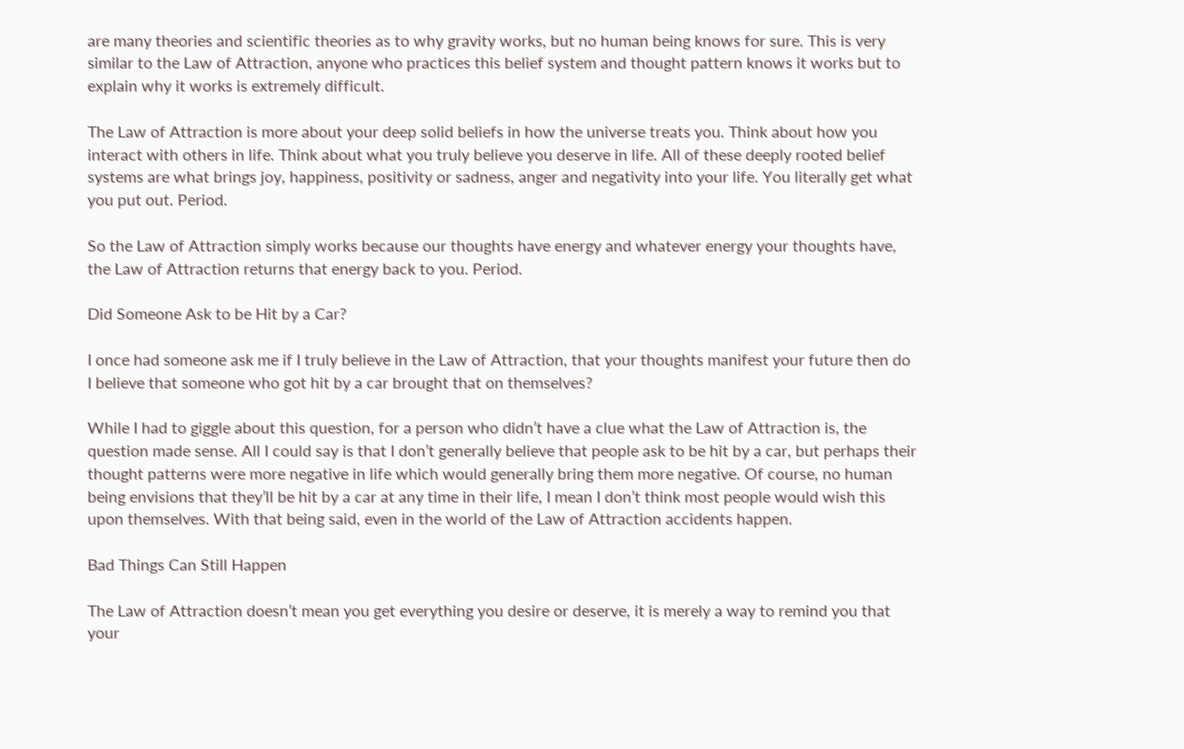are many theories and scientific theories as to why gravity works, but no human being knows for sure. This is very similar to the Law of Attraction, anyone who practices this belief system and thought pattern knows it works but to explain why it works is extremely difficult.

The Law of Attraction is more about your deep solid beliefs in how the universe treats you. Think about how you interact with others in life. Think about what you truly believe you deserve in life. All of these deeply rooted belief systems are what brings joy, happiness, positivity or sadness, anger and negativity into your life. You literally get what you put out. Period.

So the Law of Attraction simply works because our thoughts have energy and whatever energy your thoughts have, the Law of Attraction returns that energy back to you. Period.

Did Someone Ask to be Hit by a Car?

I once had someone ask me if I truly believe in the Law of Attraction, that your thoughts manifest your future then do I believe that someone who got hit by a car brought that on themselves?

While I had to giggle about this question, for a person who didn’t have a clue what the Law of Attraction is, the question made sense. All I could say is that I don’t generally believe that people ask to be hit by a car, but perhaps their thought patterns were more negative in life which would generally bring them more negative. Of course, no human being envisions that they’ll be hit by a car at any time in their life, I mean I don’t think most people would wish this upon themselves. With that being said, even in the world of the Law of Attraction accidents happen.

Bad Things Can Still Happen

The Law of Attraction doesn’t mean you get everything you desire or deserve, it is merely a way to remind you that your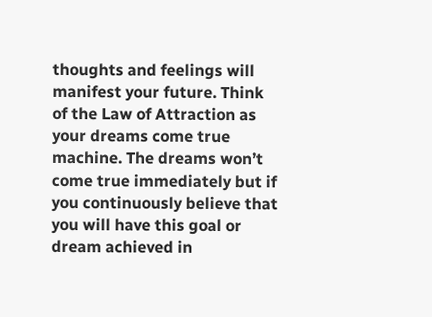thoughts and feelings will manifest your future. Think of the Law of Attraction as your dreams come true machine. The dreams won’t come true immediately but if you continuously believe that you will have this goal or dream achieved in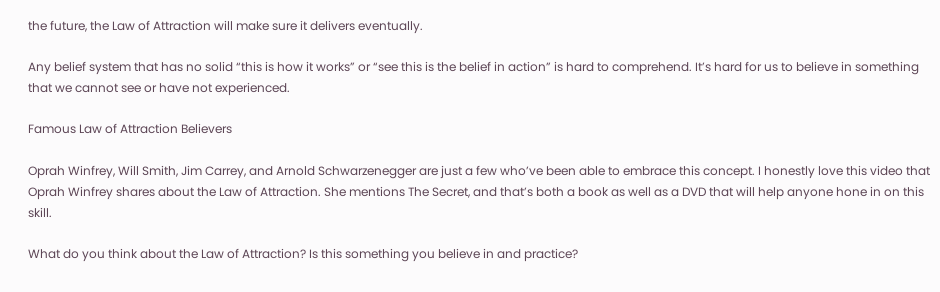the future, the Law of Attraction will make sure it delivers eventually.

Any belief system that has no solid “this is how it works” or “see this is the belief in action” is hard to comprehend. It’s hard for us to believe in something that we cannot see or have not experienced.

Famous Law of Attraction Believers

Oprah Winfrey, Will Smith, Jim Carrey, and Arnold Schwarzenegger are just a few who’ve been able to embrace this concept. I honestly love this video that Oprah Winfrey shares about the Law of Attraction. She mentions The Secret, and that’s both a book as well as a DVD that will help anyone hone in on this skill.

What do you think about the Law of Attraction? Is this something you believe in and practice?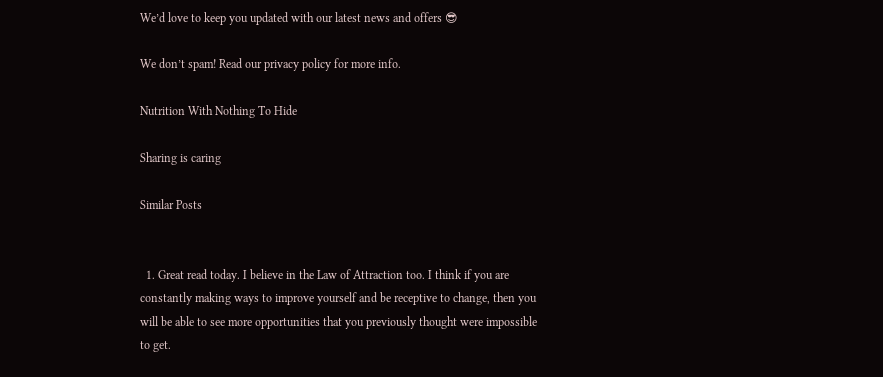We’d love to keep you updated with our latest news and offers 😎

We don’t spam! Read our privacy policy for more info.

Nutrition With Nothing To Hide

Sharing is caring

Similar Posts


  1. Great read today. I believe in the Law of Attraction too. I think if you are constantly making ways to improve yourself and be receptive to change, then you will be able to see more opportunities that you previously thought were impossible to get.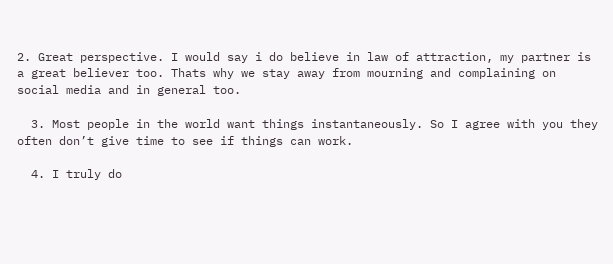2. Great perspective. I would say i do believe in law of attraction, my partner is a great believer too. Thats why we stay away from mourning and complaining on social media and in general too.

  3. Most people in the world want things instantaneously. So I agree with you they often don’t give time to see if things can work.

  4. I truly do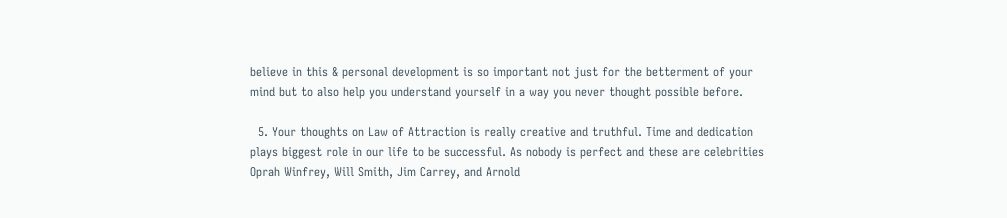believe in this & personal development is so important not just for the betterment of your mind but to also help you understand yourself in a way you never thought possible before.

  5. Your thoughts on Law of Attraction is really creative and truthful. Time and dedication plays biggest role in our life to be successful. As nobody is perfect and these are celebrities Oprah Winfrey, Will Smith, Jim Carrey, and Arnold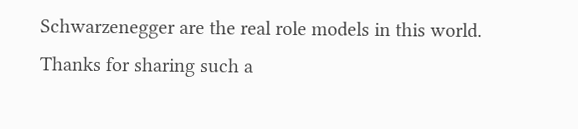Schwarzenegger are the real role models in this world. Thanks for sharing such a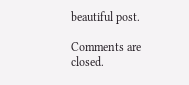beautiful post.

Comments are closed.